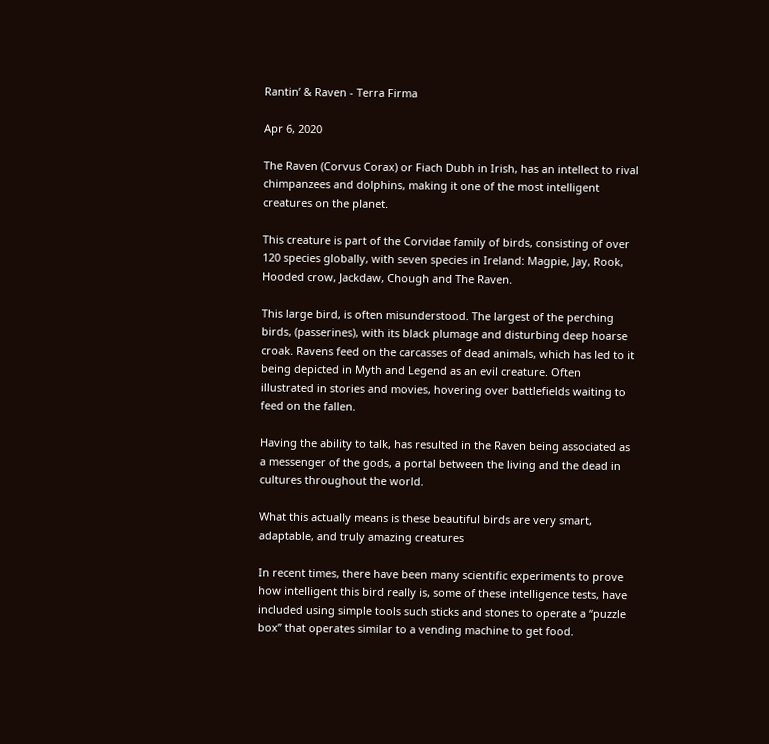Rantin’ & Raven - Terra Firma

Apr 6, 2020

The Raven (Corvus Corax) or Fiach Dubh in Irish, has an intellect to rival chimpanzees and dolphins, making it one of the most intelligent creatures on the planet.

This creature is part of the Corvidae family of birds, consisting of over 120 species globally, with seven species in Ireland: Magpie, Jay, Rook, Hooded crow, Jackdaw, Chough and The Raven.

This large bird, is often misunderstood. The largest of the perching birds, (passerines), with its black plumage and disturbing deep hoarse croak. Ravens feed on the carcasses of dead animals, which has led to it being depicted in Myth and Legend as an evil creature. Often illustrated in stories and movies, hovering over battlefields waiting to feed on the fallen.

Having the ability to talk, has resulted in the Raven being associated as a messenger of the gods, a portal between the living and the dead in cultures throughout the world.

What this actually means is these beautiful birds are very smart, adaptable, and truly amazing creatures

In recent times, there have been many scientific experiments to prove how intelligent this bird really is, some of these intelligence tests, have included using simple tools such sticks and stones to operate a “puzzle box” that operates similar to a vending machine to get food.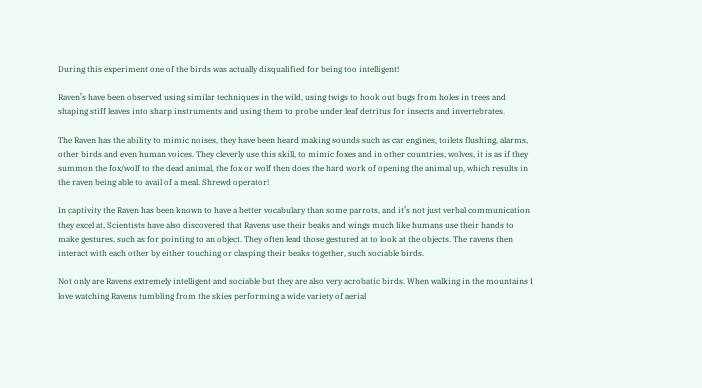During this experiment one of the birds was actually disqualified for being too intelligent!

Raven’s have been observed using similar techniques in the wild, using twigs to hook out bugs from holes in trees and shaping stiff leaves into sharp instruments and using them to probe under leaf detritus for insects and invertebrates.

The Raven has the ability to mimic noises, they have been heard making sounds such as car engines, toilets flushing, alarms, other birds and even human voices. They cleverly use this skill, to mimic foxes and in other countries, wolves, it is as if they summon the fox/wolf to the dead animal, the fox or wolf then does the hard work of opening the animal up, which results in the raven being able to avail of a meal. Shrewd operator!

In captivity the Raven has been known to have a better vocabulary than some parrots, and it’s not just verbal communication they excel at, Scientists have also discovered that Ravens use their beaks and wings much like humans use their hands to make gestures, such as for pointing to an object. They often lead those gestured at to look at the objects. The ravens then interact with each other by either touching or clasping their beaks together, such sociable birds.

Not only are Ravens extremely intelligent and sociable but they are also very acrobatic birds. When walking in the mountains I love watching Ravens tumbling from the skies performing a wide variety of aerial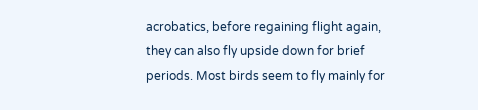acrobatics, before regaining flight again, they can also fly upside down for brief periods. Most birds seem to fly mainly for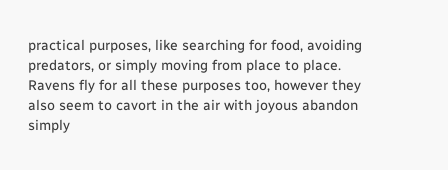practical purposes, like searching for food, avoiding predators, or simply moving from place to place. Ravens fly for all these purposes too, however they also seem to cavort in the air with joyous abandon simply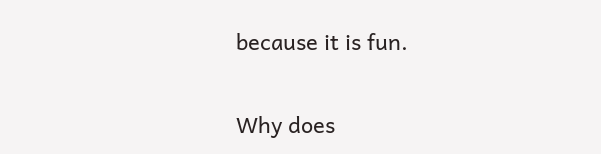because it is fun.

Why does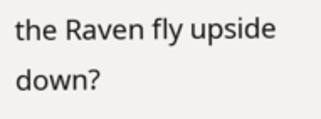the Raven fly upside down?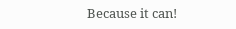Because it can!